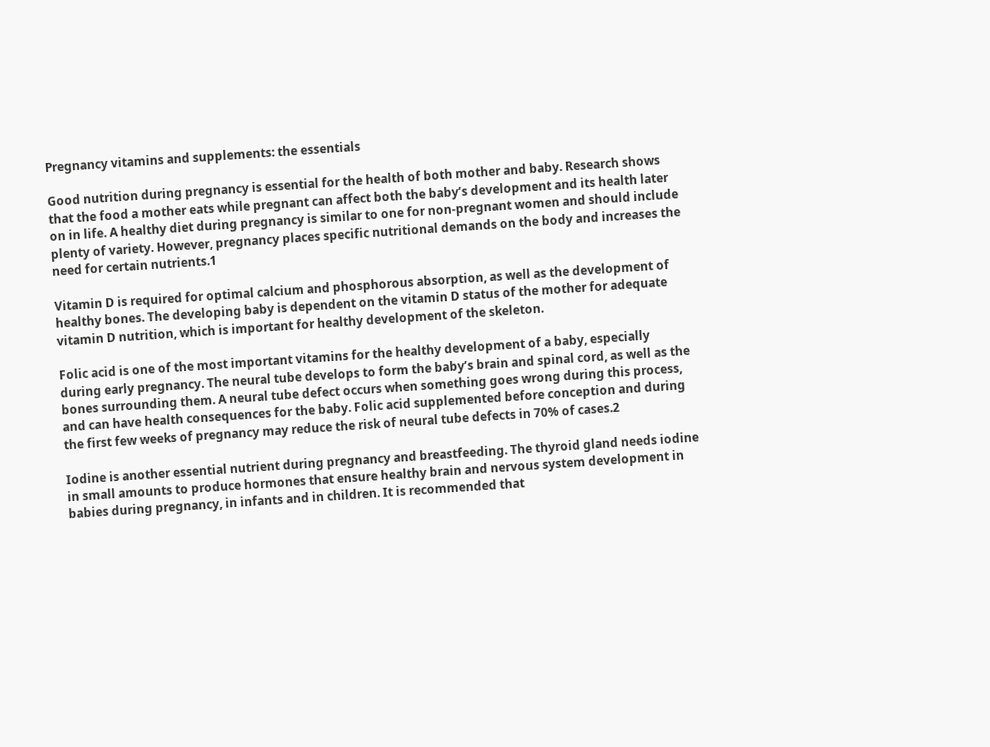Pregnancy vitamins and supplements: the essentials

Good nutrition during pregnancy is essential for the health of both mother and baby. Research shows that the food a mother eats while pregnant can affect both the baby’s development and its health later on in life. A healthy diet during pregnancy is similar to one for non‐pregnant women and should include plenty of variety. However, pregnancy places specific nutritional demands on the body and increases the need for certain nutrients.1

Vitamin D is required for optimal calcium and phosphorous absorption, as well as the development of healthy bones. The developing baby is dependent on the vitamin D status of the mother for adequate vitamin D nutrition, which is important for healthy development of the skeleton.

Folic acid is one of the most important vitamins for the healthy development of a baby, especially during early pregnancy. The neural tube develops to form the baby’s brain and spinal cord, as well as the bones surrounding them. A neural tube defect occurs when something goes wrong during this process, and can have health consequences for the baby. Folic acid supplemented before conception and during the first few weeks of pregnancy may reduce the risk of neural tube defects in 70% of cases.2

Iodine is another essential nutrient during pregnancy and breastfeeding. The thyroid gland needs iodine in small amounts to produce hormones that ensure healthy brain and nervous system development in babies during pregnancy, in infants and in children. It is recommended that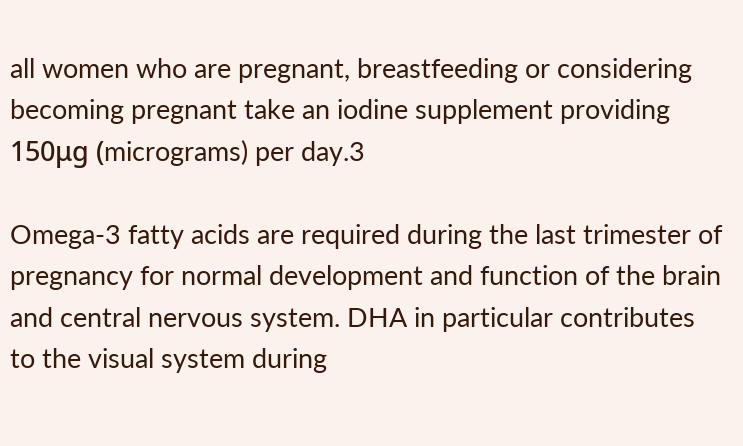all women who are pregnant, breastfeeding or considering becoming pregnant take an iodine supplement providing 150μg (micrograms) per day.3

Omega‐3 fatty acids are required during the last trimester of pregnancy for normal development and function of the brain and central nervous system. DHA in particular contributes to the visual system during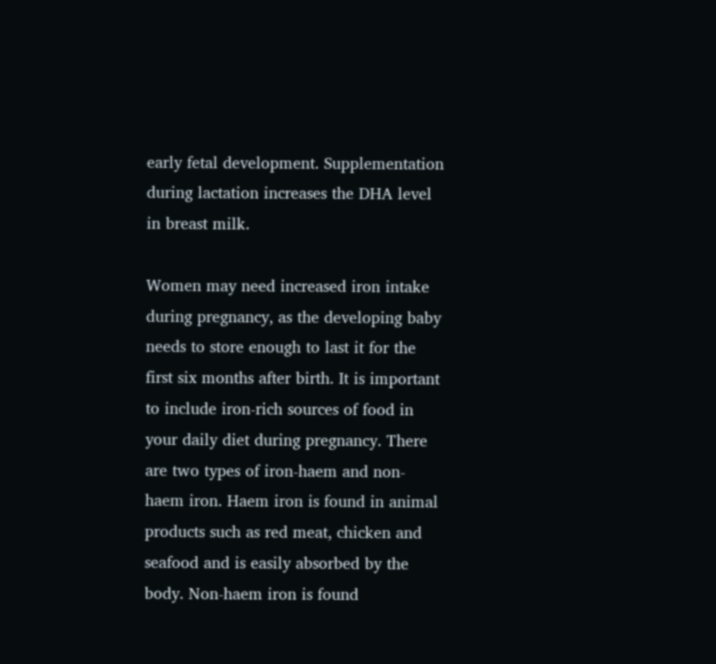early fetal development. Supplementation during lactation increases the DHA level in breast milk.

Women may need increased iron intake during pregnancy, as the developing baby needs to store enough to last it for the first six months after birth. It is important to include iron‐rich sources of food in your daily diet during pregnancy. There are two types of iron‐haem and non‐haem iron. Haem iron is found in animal products such as red meat, chicken and seafood and is easily absorbed by the body. Non‐haem iron is found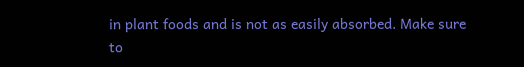in plant foods and is not as easily absorbed. Make sure to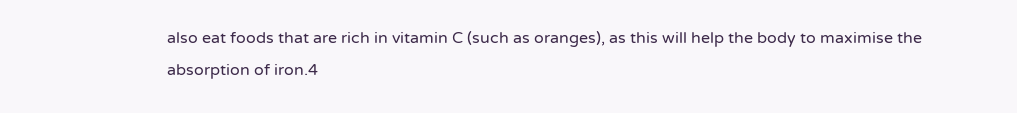also eat foods that are rich in vitamin C (such as oranges), as this will help the body to maximise the absorption of iron.4